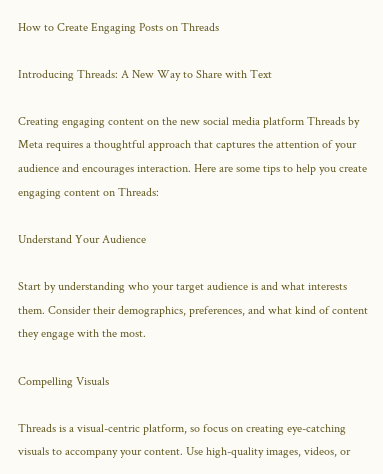How to Create Engaging Posts on Threads

Introducing Threads: A New Way to Share with Text

Creating engaging content on the new social media platform Threads by Meta requires a thoughtful approach that captures the attention of your audience and encourages interaction. Here are some tips to help you create engaging content on Threads:

Understand Your Audience

Start by understanding who your target audience is and what interests them. Consider their demographics, preferences, and what kind of content they engage with the most.

Compelling Visuals

Threads is a visual-centric platform, so focus on creating eye-catching visuals to accompany your content. Use high-quality images, videos, or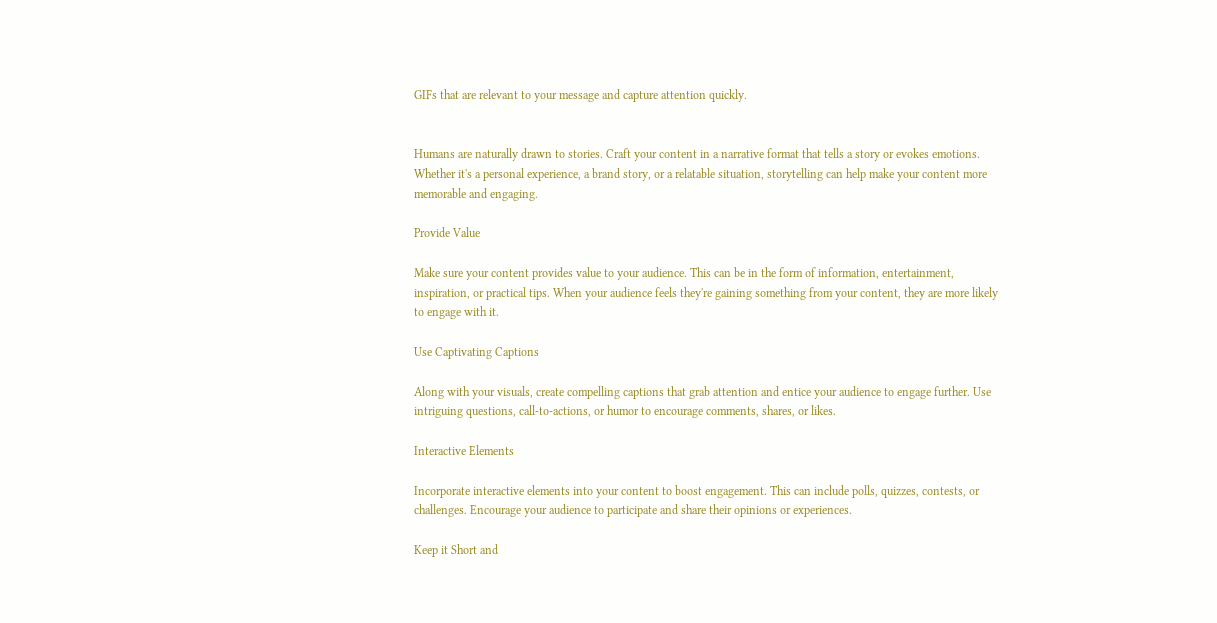GIFs that are relevant to your message and capture attention quickly.


Humans are naturally drawn to stories. Craft your content in a narrative format that tells a story or evokes emotions. Whether it's a personal experience, a brand story, or a relatable situation, storytelling can help make your content more memorable and engaging.

Provide Value

Make sure your content provides value to your audience. This can be in the form of information, entertainment, inspiration, or practical tips. When your audience feels they're gaining something from your content, they are more likely to engage with it.

Use Captivating Captions

Along with your visuals, create compelling captions that grab attention and entice your audience to engage further. Use intriguing questions, call-to-actions, or humor to encourage comments, shares, or likes.

Interactive Elements

Incorporate interactive elements into your content to boost engagement. This can include polls, quizzes, contests, or challenges. Encourage your audience to participate and share their opinions or experiences.

Keep it Short and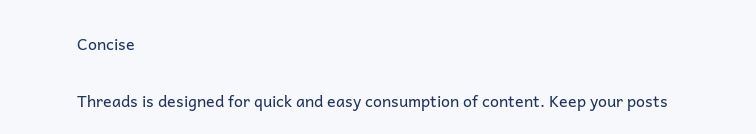Concise

Threads is designed for quick and easy consumption of content. Keep your posts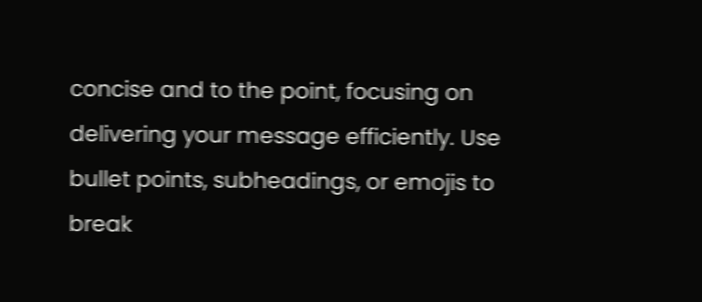concise and to the point, focusing on delivering your message efficiently. Use bullet points, subheadings, or emojis to break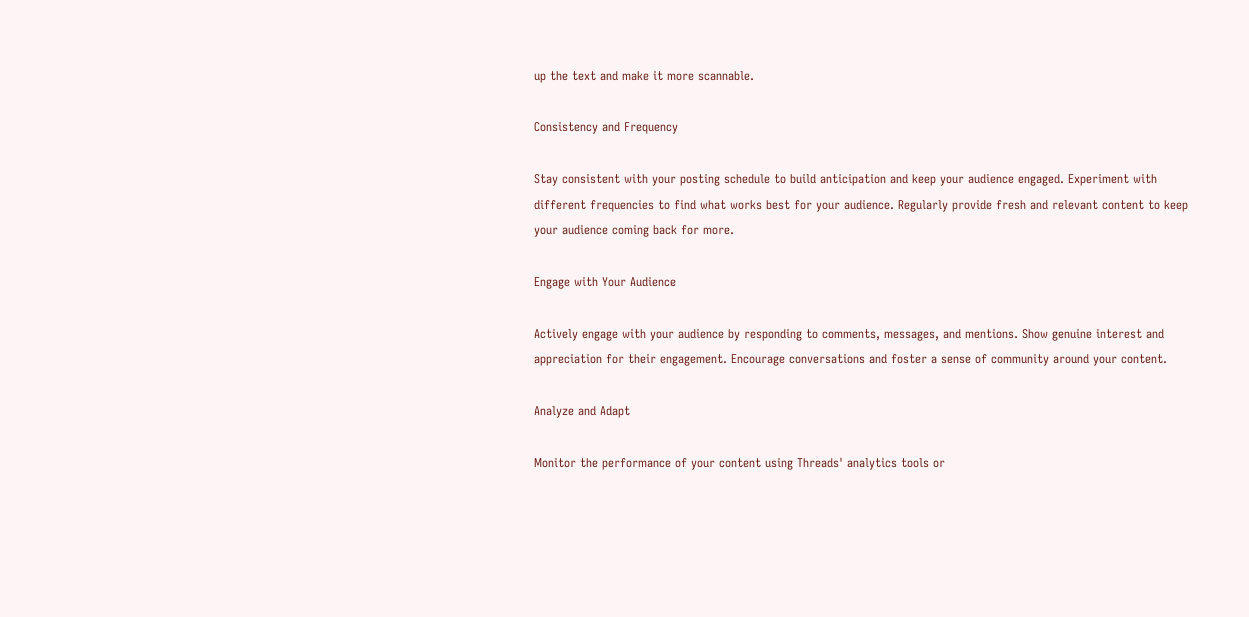up the text and make it more scannable.

Consistency and Frequency

Stay consistent with your posting schedule to build anticipation and keep your audience engaged. Experiment with different frequencies to find what works best for your audience. Regularly provide fresh and relevant content to keep your audience coming back for more.

Engage with Your Audience

Actively engage with your audience by responding to comments, messages, and mentions. Show genuine interest and appreciation for their engagement. Encourage conversations and foster a sense of community around your content.

Analyze and Adapt

Monitor the performance of your content using Threads' analytics tools or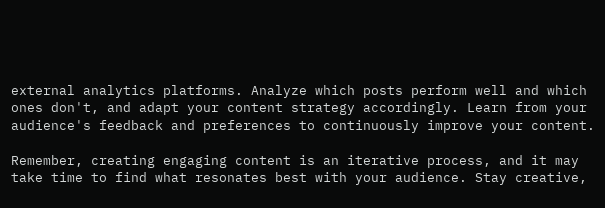external analytics platforms. Analyze which posts perform well and which ones don't, and adapt your content strategy accordingly. Learn from your audience's feedback and preferences to continuously improve your content.

Remember, creating engaging content is an iterative process, and it may take time to find what resonates best with your audience. Stay creative,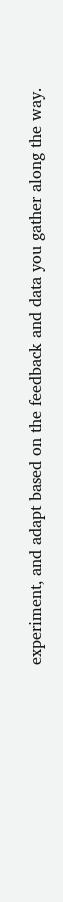experiment, and adapt based on the feedback and data you gather along the way.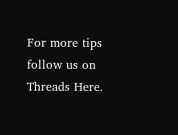For more tips follow us on Threads Here.